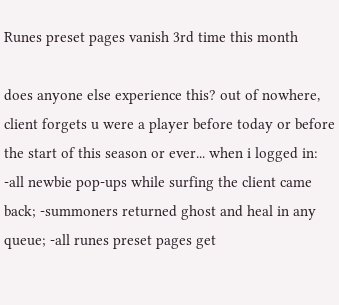Runes preset pages vanish 3rd time this month

does anyone else experience this? out of nowhere, client forgets u were a player before today or before the start of this season or ever... when i logged in: -all newbie pop-ups while surfing the client came back; -summoners returned ghost and heal in any queue; -all runes preset pages get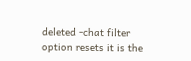deleted -chat filter option resets it is the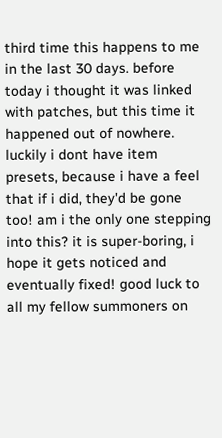third time this happens to me in the last 30 days. before today i thought it was linked with patches, but this time it happened out of nowhere. luckily i dont have item presets, because i have a feel that if i did, they'd be gone too! am i the only one stepping into this? it is super-boring, i hope it gets noticed and eventually fixed! good luck to all my fellow summoners on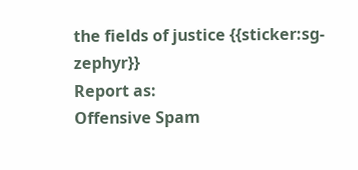the fields of justice {{sticker:sg-zephyr}}
Report as:
Offensive Spam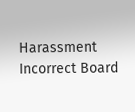Harassment Incorrect Board